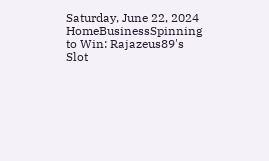Saturday, June 22, 2024
HomeBusinessSpinning to Win: Rajazeus89's Slot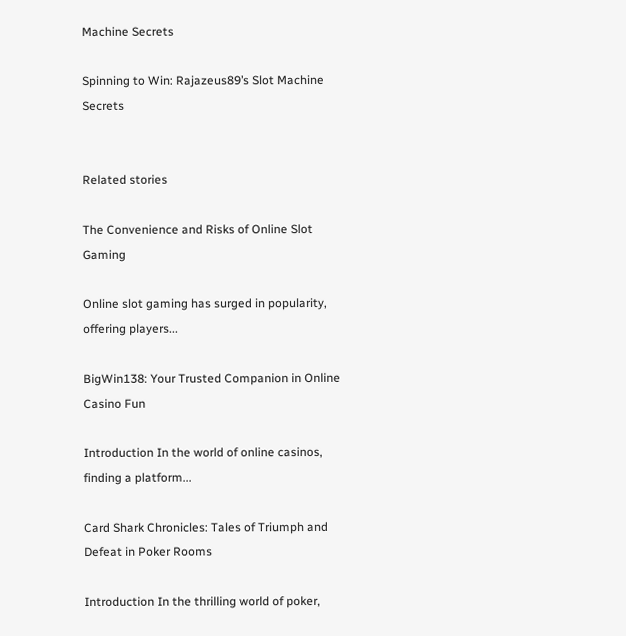Machine Secrets

Spinning to Win: Rajazeus89’s Slot Machine Secrets


Related stories

The Convenience and Risks of Online Slot Gaming

Online slot gaming has surged in popularity, offering players...

BigWin138: Your Trusted Companion in Online Casino Fun

Introduction In the world of online casinos, finding a platform...

Card Shark Chronicles: Tales of Triumph and Defeat in Poker Rooms

Introduction In the thrilling world of poker,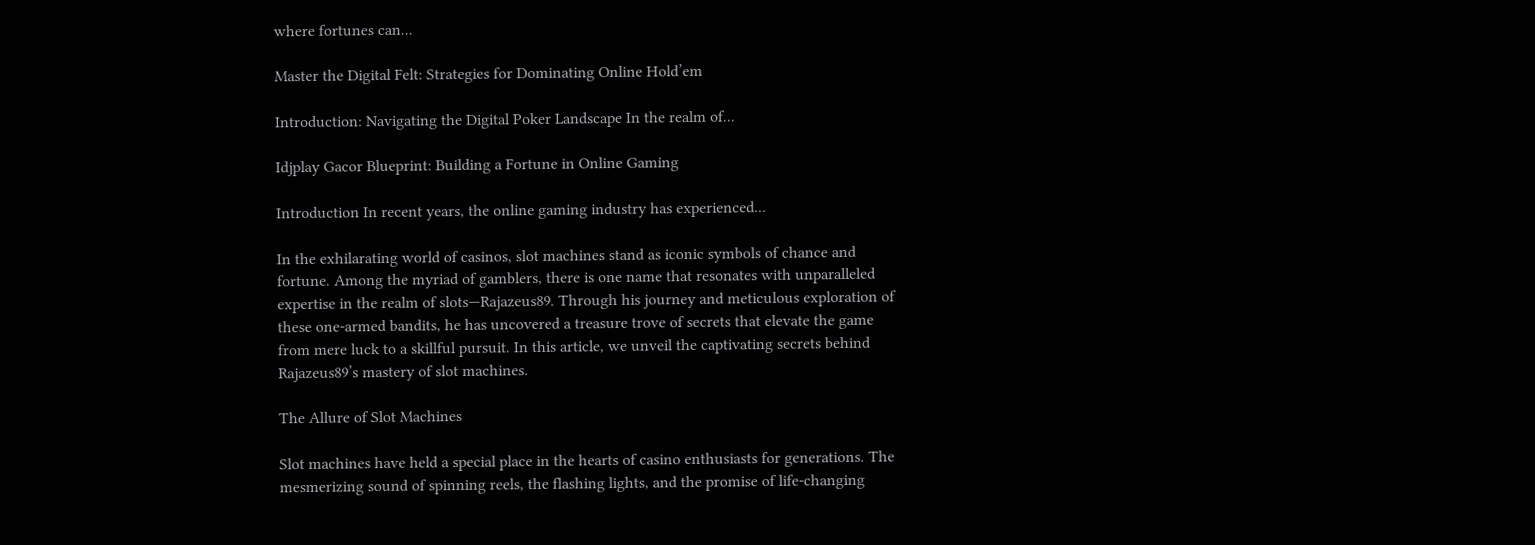where fortunes can...

Master the Digital Felt: Strategies for Dominating Online Hold’em

Introduction: Navigating the Digital Poker Landscape In the realm of...

Idjplay Gacor Blueprint: Building a Fortune in Online Gaming

Introduction In recent years, the online gaming industry has experienced...

In the exhilarating world of casinos, slot machines stand as iconic symbols of chance and fortune. Among the myriad of gamblers, there is one name that resonates with unparalleled expertise in the realm of slots—Rajazeus89. Through his journey and meticulous exploration of these one-armed bandits, he has uncovered a treasure trove of secrets that elevate the game from mere luck to a skillful pursuit. In this article, we unveil the captivating secrets behind Rajazeus89’s mastery of slot machines.

The Allure of Slot Machines

Slot machines have held a special place in the hearts of casino enthusiasts for generations. The mesmerizing sound of spinning reels, the flashing lights, and the promise of life-changing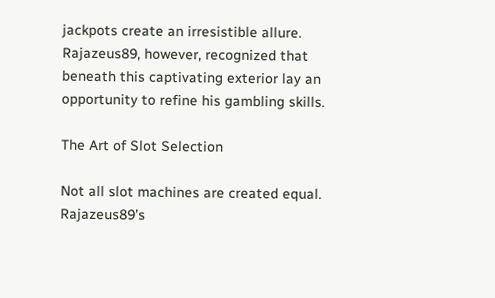jackpots create an irresistible allure. Rajazeus89, however, recognized that beneath this captivating exterior lay an opportunity to refine his gambling skills.

The Art of Slot Selection

Not all slot machines are created equal. Rajazeus89’s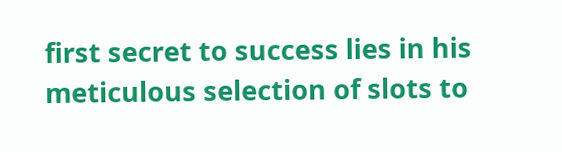first secret to success lies in his meticulous selection of slots to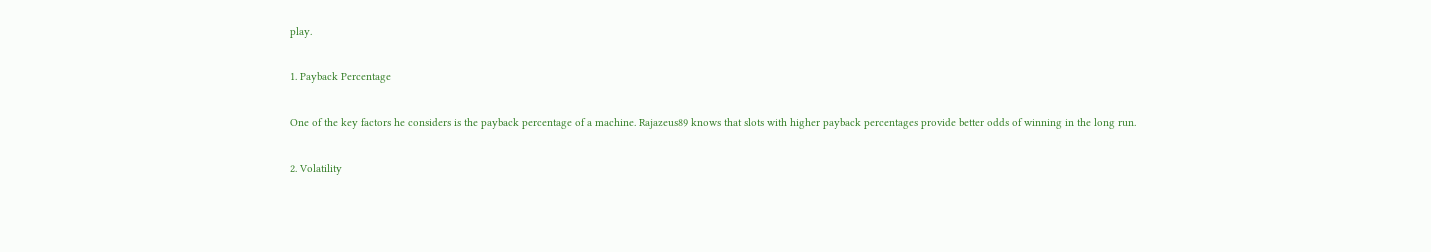play.

1. Payback Percentage

One of the key factors he considers is the payback percentage of a machine. Rajazeus89 knows that slots with higher payback percentages provide better odds of winning in the long run.

2. Volatility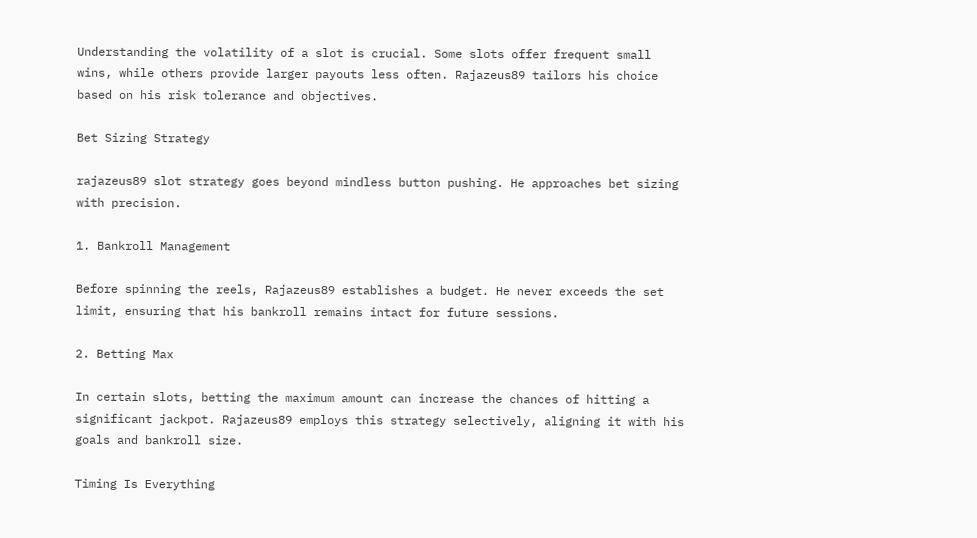Understanding the volatility of a slot is crucial. Some slots offer frequent small wins, while others provide larger payouts less often. Rajazeus89 tailors his choice based on his risk tolerance and objectives.

Bet Sizing Strategy

rajazeus89 slot strategy goes beyond mindless button pushing. He approaches bet sizing with precision.

1. Bankroll Management

Before spinning the reels, Rajazeus89 establishes a budget. He never exceeds the set limit, ensuring that his bankroll remains intact for future sessions.

2. Betting Max

In certain slots, betting the maximum amount can increase the chances of hitting a significant jackpot. Rajazeus89 employs this strategy selectively, aligning it with his goals and bankroll size.

Timing Is Everything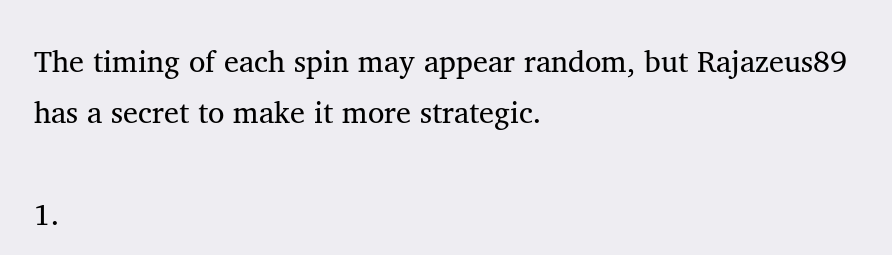The timing of each spin may appear random, but Rajazeus89 has a secret to make it more strategic.

1.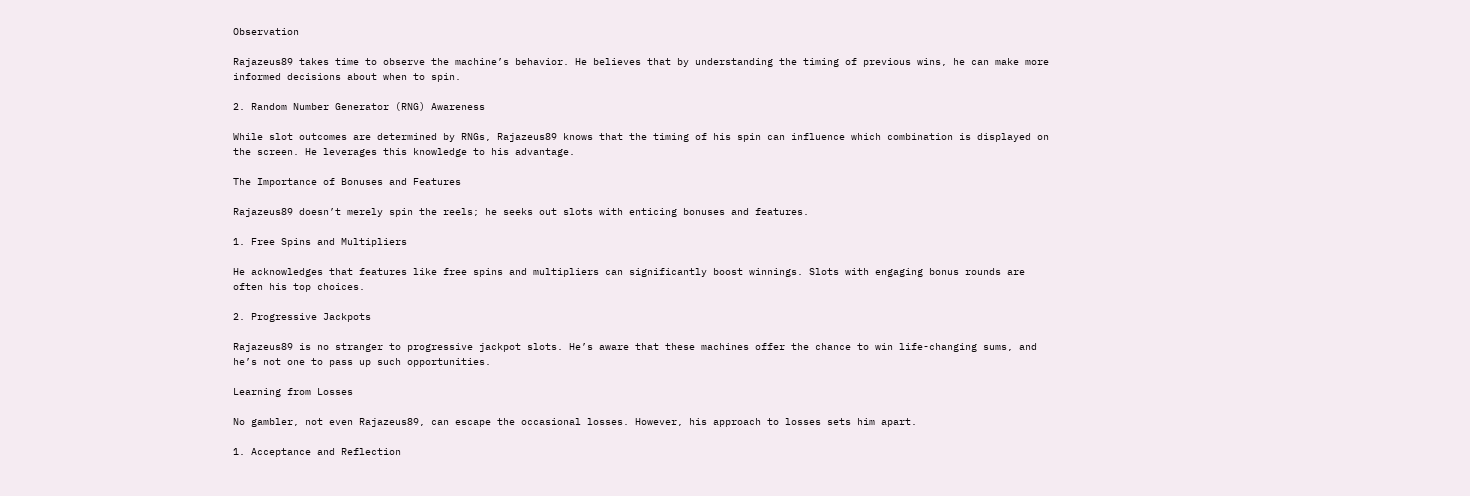Observation

Rajazeus89 takes time to observe the machine’s behavior. He believes that by understanding the timing of previous wins, he can make more informed decisions about when to spin.

2. Random Number Generator (RNG) Awareness

While slot outcomes are determined by RNGs, Rajazeus89 knows that the timing of his spin can influence which combination is displayed on the screen. He leverages this knowledge to his advantage.

The Importance of Bonuses and Features

Rajazeus89 doesn’t merely spin the reels; he seeks out slots with enticing bonuses and features.

1. Free Spins and Multipliers

He acknowledges that features like free spins and multipliers can significantly boost winnings. Slots with engaging bonus rounds are often his top choices.

2. Progressive Jackpots

Rajazeus89 is no stranger to progressive jackpot slots. He’s aware that these machines offer the chance to win life-changing sums, and he’s not one to pass up such opportunities.

Learning from Losses

No gambler, not even Rajazeus89, can escape the occasional losses. However, his approach to losses sets him apart.

1. Acceptance and Reflection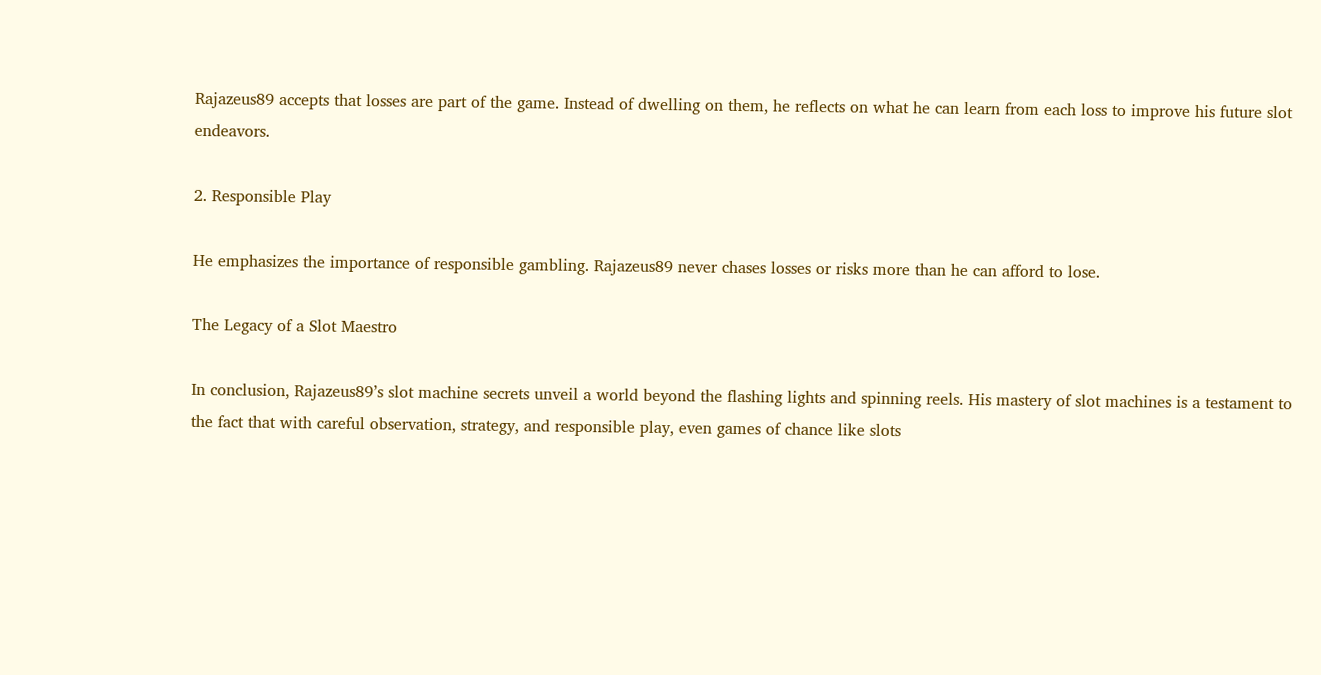Rajazeus89 accepts that losses are part of the game. Instead of dwelling on them, he reflects on what he can learn from each loss to improve his future slot endeavors.

2. Responsible Play

He emphasizes the importance of responsible gambling. Rajazeus89 never chases losses or risks more than he can afford to lose.

The Legacy of a Slot Maestro

In conclusion, Rajazeus89’s slot machine secrets unveil a world beyond the flashing lights and spinning reels. His mastery of slot machines is a testament to the fact that with careful observation, strategy, and responsible play, even games of chance like slots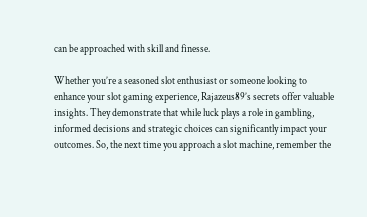can be approached with skill and finesse.

Whether you’re a seasoned slot enthusiast or someone looking to enhance your slot gaming experience, Rajazeus89’s secrets offer valuable insights. They demonstrate that while luck plays a role in gambling, informed decisions and strategic choices can significantly impact your outcomes. So, the next time you approach a slot machine, remember the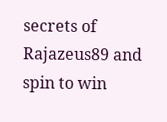secrets of Rajazeus89 and spin to win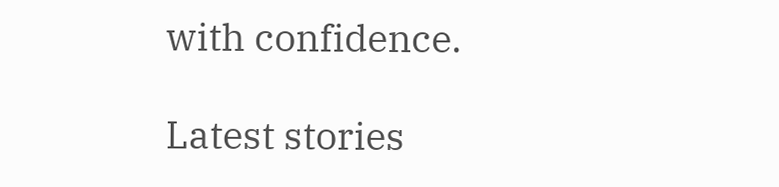with confidence.

Latest stories